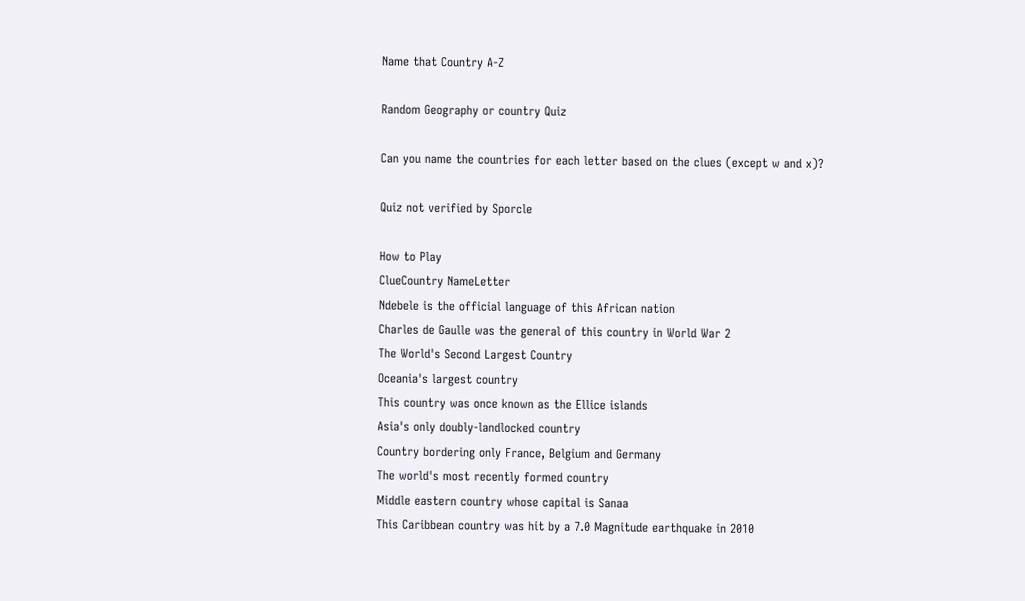Name that Country A-Z

Random Geography or country Quiz

Can you name the countries for each letter based on the clues (except w and x)?

Quiz not verified by Sporcle

How to Play
ClueCountry NameLetter
Ndebele is the official language of this African nation
Charles de Gaulle was the general of this country in World War 2
The World's Second Largest Country
Oceania's largest country
This country was once known as the Ellice islands
Asia's only doubly-landlocked country
Country bordering only France, Belgium and Germany
The world's most recently formed country
Middle eastern country whose capital is Sanaa
This Caribbean country was hit by a 7.0 Magnitude earthquake in 2010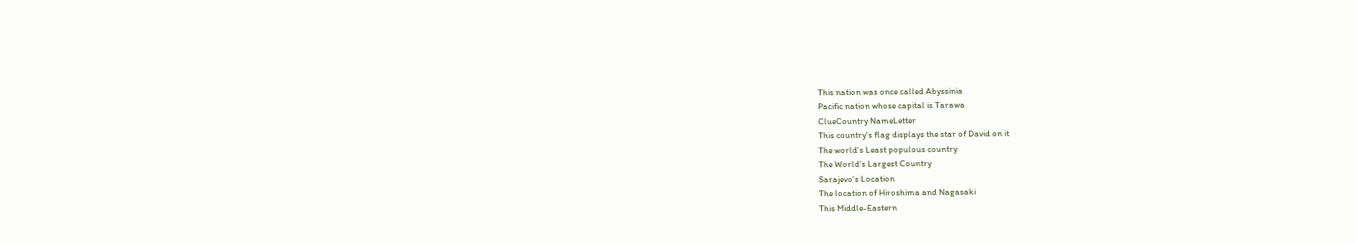This nation was once called Abyssinia
Pacific nation whose capital is Tarawa
ClueCountry NameLetter
This country's flag displays the star of David on it
The world's Least populous country
The World's Largest Country
Sarajevo's Location
The location of Hiroshima and Nagasaki
This Middle-Eastern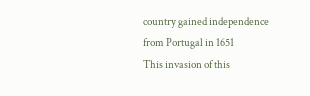country gained independence from Portugal in 1651
This invasion of this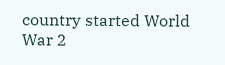country started World War 2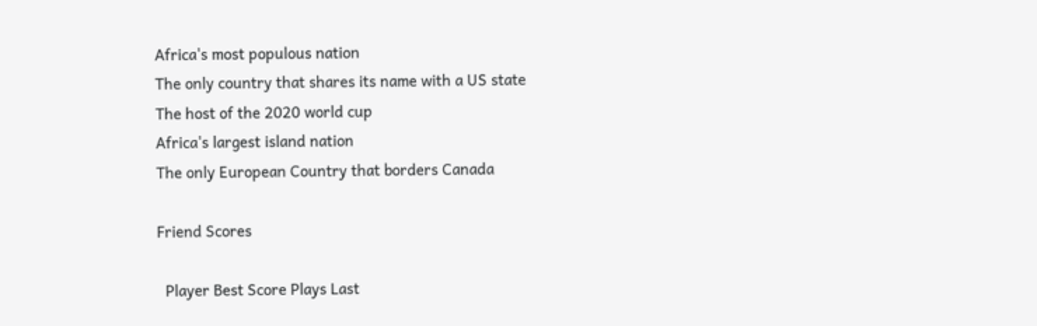Africa's most populous nation
The only country that shares its name with a US state
The host of the 2020 world cup
Africa's largest island nation
The only European Country that borders Canada

Friend Scores

  Player Best Score Plays Last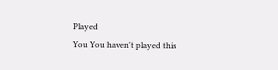Played
You You haven't played this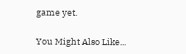game yet.

You Might Also Like...